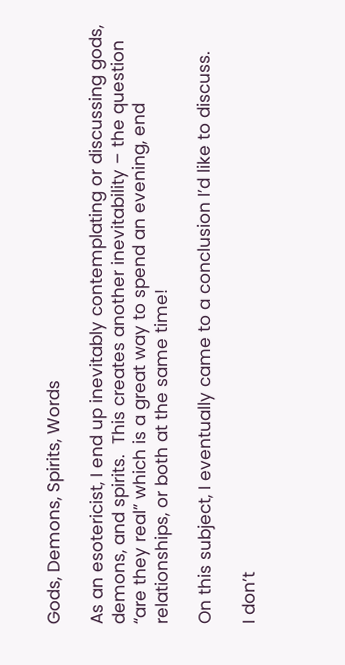Gods, Demons, Spirits, Words

As an esotericist, I end up inevitably contemplating or discussing gods, demons, and spirits.  This creates another inevitability – the question “are they real” which is a great way to spend an evening, end relationships, or both at the same time!

On this subject, I eventually came to a conclusion I’d like to discuss.

I don’t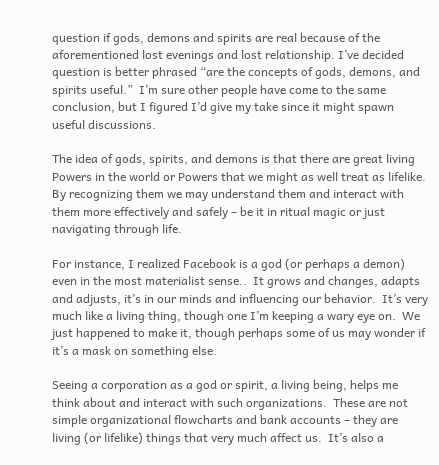question if gods, demons and spirits are real because of the aforementioned lost evenings and lost relationship. I’ve decided question is better phrased “are the concepts of gods, demons, and spirits useful.”  I’m sure other people have come to the same conclusion, but I figured I’d give my take since it might spawn useful discussions.

The idea of gods, spirits, and demons is that there are great living Powers in the world or Powers that we might as well treat as lifelike.  By recognizing them we may understand them and interact with them more effectively and safely – be it in ritual magic or just navigating through life.

For instance, I realized Facebook is a god (or perhaps a demon) even in the most materialist sense..  It grows and changes, adapts and adjusts, it’s in our minds and influencing our behavior.  It’s very much like a living thing, though one I’m keeping a wary eye on.  We just happened to make it, though perhaps some of us may wonder if it’s a mask on something else.

Seeing a corporation as a god or spirit, a living being, helps me think about and interact with such organizations.  These are not simple organizational flowcharts and bank accounts – they are living (or lifelike) things that very much affect us.  It’s also a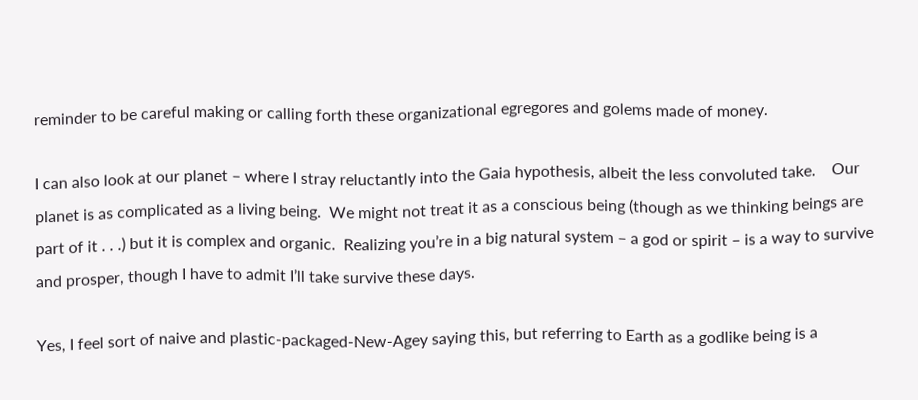reminder to be careful making or calling forth these organizational egregores and golems made of money.

I can also look at our planet – where I stray reluctantly into the Gaia hypothesis, albeit the less convoluted take.    Our planet is as complicated as a living being.  We might not treat it as a conscious being (though as we thinking beings are part of it . . .) but it is complex and organic.  Realizing you’re in a big natural system – a god or spirit – is a way to survive and prosper, though I have to admit I’ll take survive these days.

Yes, I feel sort of naive and plastic-packaged-New-Agey saying this, but referring to Earth as a godlike being is a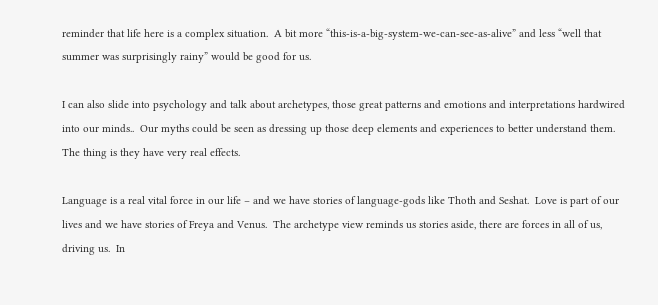reminder that life here is a complex situation.  A bit more “this-is-a-big-system-we-can-see-as-alive” and less “well that summer was surprisingly rainy” would be good for us.

I can also slide into psychology and talk about archetypes, those great patterns and emotions and interpretations hardwired into our minds..  Our myths could be seen as dressing up those deep elements and experiences to better understand them.  The thing is they have very real effects.

Language is a real vital force in our life – and we have stories of language-gods like Thoth and Seshat.  Love is part of our lives and we have stories of Freya and Venus.  The archetype view reminds us stories aside, there are forces in all of us, driving us.  In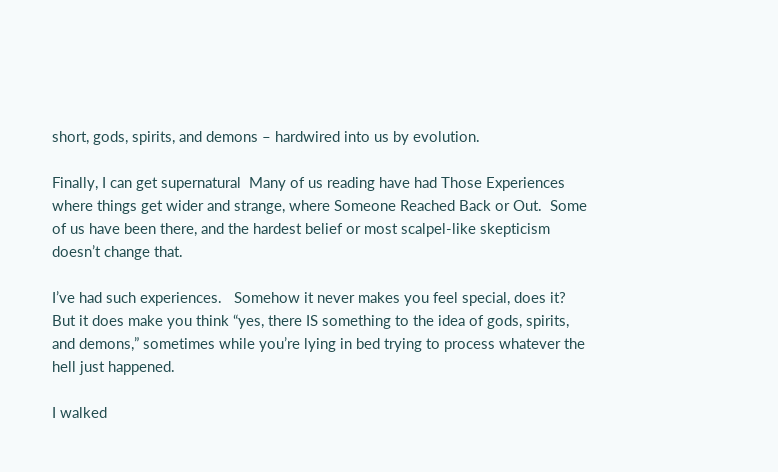short, gods, spirits, and demons – hardwired into us by evolution.

Finally, I can get supernatural  Many of us reading have had Those Experiences where things get wider and strange, where Someone Reached Back or Out.  Some of us have been there, and the hardest belief or most scalpel-like skepticism doesn’t change that.

I’ve had such experiences.   Somehow it never makes you feel special, does it?  But it does make you think “yes, there IS something to the idea of gods, spirits, and demons,” sometimes while you’re lying in bed trying to process whatever the hell just happened.

I walked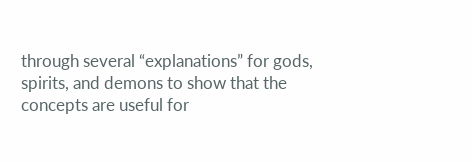through several “explanations” for gods, spirits, and demons to show that the concepts are useful for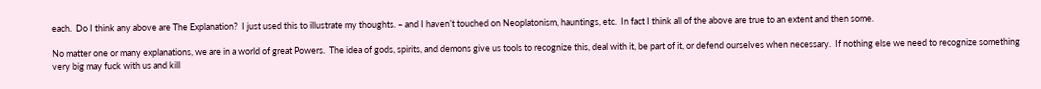each.  Do I think any above are The Explanation?  I just used this to illustrate my thoughts. – and I haven’t touched on Neoplatonism, hauntings, etc.  In fact I think all of the above are true to an extent and then some.

No matter one or many explanations, we are in a world of great Powers.  The idea of gods, spirits, and demons give us tools to recognize this, deal with it, be part of it, or defend ourselves when necessary.  If nothing else we need to recognize something very big may fuck with us and kill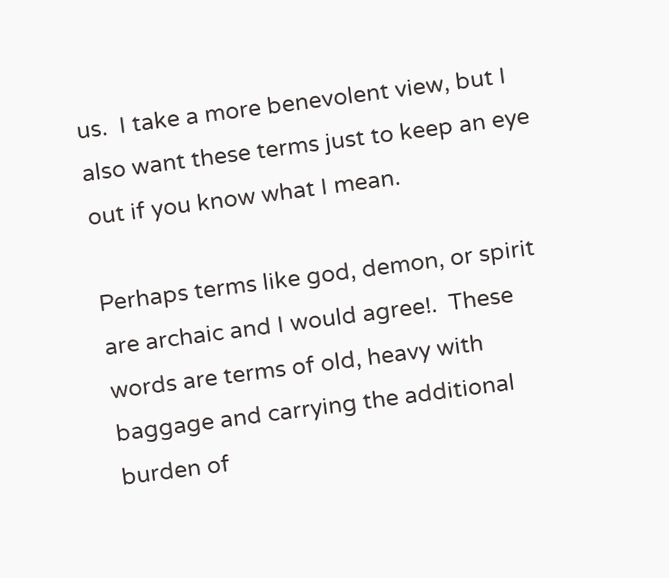us.  I take a more benevolent view, but I also want these terms just to keep an eye out if you know what I mean.

Perhaps terms like god, demon, or spirit are archaic and I would agree!.  These words are terms of old, heavy with baggage and carrying the additional burden of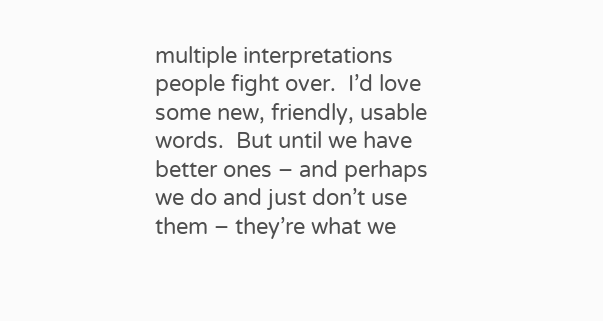multiple interpretations people fight over.  I’d love some new, friendly, usable words.  But until we have better ones – and perhaps we do and just don’t use them – they’re what we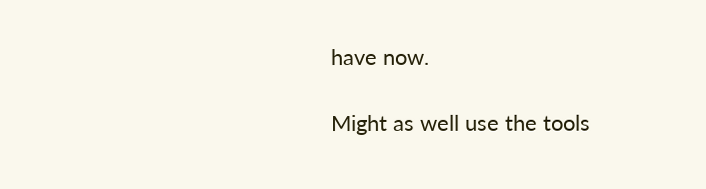have now.

Might as well use the tools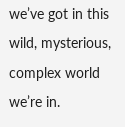we’ve got in this wild, mysterious, complex world we’re in.